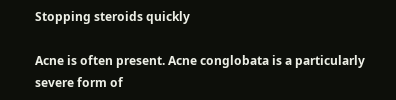Stopping steroids quickly

Acne is often present. Acne conglobata is a particularly severe form of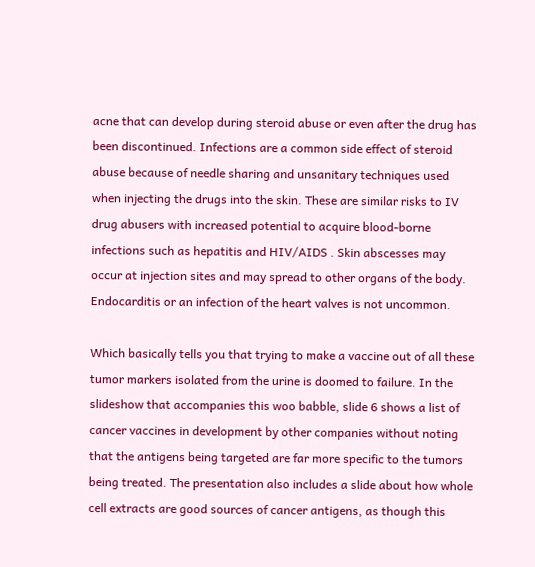acne that can develop during steroid abuse or even after the drug has been discontinued. Infections are a common side effect of steroid abuse because of needle sharing and unsanitary techniques used when injecting the drugs into the skin. These are similar risks to IV drug abusers with increased potential to acquire blood-borne infections such as hepatitis and HIV/AIDS . Skin abscesses may occur at injection sites and may spread to other organs of the body. Endocarditis or an infection of the heart valves is not uncommon.

Which basically tells you that trying to make a vaccine out of all these tumor markers isolated from the urine is doomed to failure. In the slideshow that accompanies this woo babble, slide 6 shows a list of cancer vaccines in development by other companies without noting that the antigens being targeted are far more specific to the tumors being treated. The presentation also includes a slide about how whole cell extracts are good sources of cancer antigens, as though this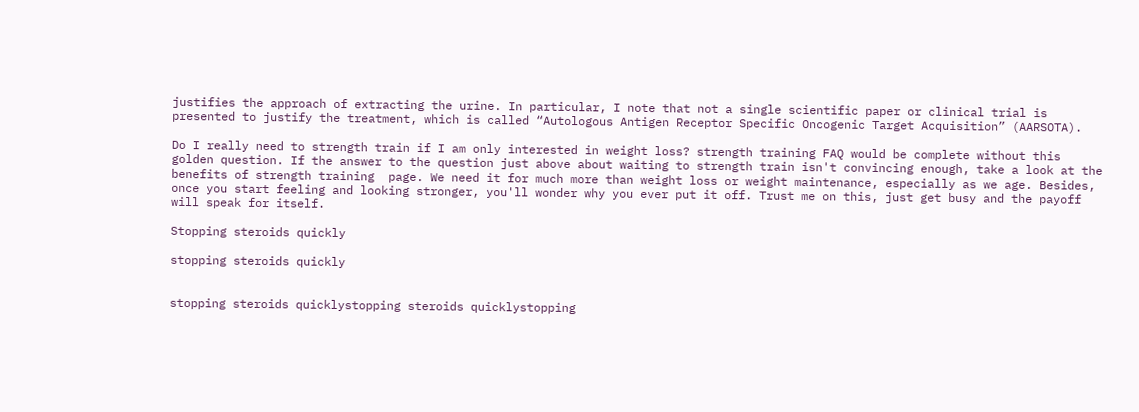justifies the approach of extracting the urine. In particular, I note that not a single scientific paper or clinical trial is presented to justify the treatment, which is called “Autologous Antigen Receptor Specific Oncogenic Target Acquisition” (AARSOTA).

Do I really need to strength train if I am only interested in weight loss? strength training FAQ would be complete without this golden question. If the answer to the question just above about waiting to strength train isn't convincing enough, take a look at the  benefits of strength training  page. We need it for much more than weight loss or weight maintenance, especially as we age. Besides, once you start feeling and looking stronger, you'll wonder why you ever put it off. Trust me on this, just get busy and the payoff will speak for itself.

Stopping steroids quickly

stopping steroids quickly


stopping steroids quicklystopping steroids quicklystopping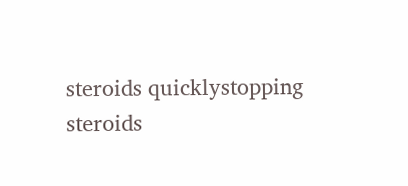steroids quicklystopping steroids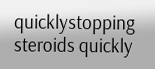quicklystopping steroids quickly